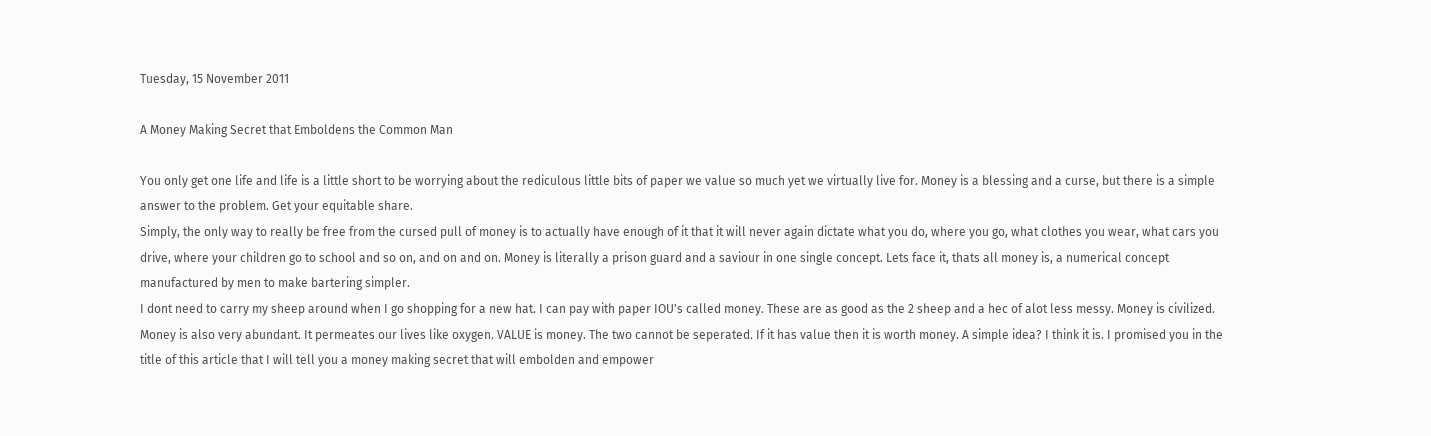Tuesday, 15 November 2011

A Money Making Secret that Emboldens the Common Man

You only get one life and life is a little short to be worrying about the rediculous little bits of paper we value so much yet we virtually live for. Money is a blessing and a curse, but there is a simple answer to the problem. Get your equitable share.
Simply, the only way to really be free from the cursed pull of money is to actually have enough of it that it will never again dictate what you do, where you go, what clothes you wear, what cars you drive, where your children go to school and so on, and on and on. Money is literally a prison guard and a saviour in one single concept. Lets face it, thats all money is, a numerical concept manufactured by men to make bartering simpler.
I dont need to carry my sheep around when I go shopping for a new hat. I can pay with paper IOU's called money. These are as good as the 2 sheep and a hec of alot less messy. Money is civilized.
Money is also very abundant. It permeates our lives like oxygen. VALUE is money. The two cannot be seperated. If it has value then it is worth money. A simple idea? I think it is. I promised you in the title of this article that I will tell you a money making secret that will embolden and empower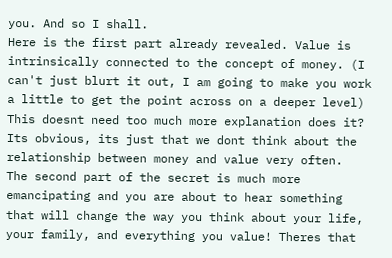you. And so I shall.
Here is the first part already revealed. Value is intrinsically connected to the concept of money. (I can't just blurt it out, I am going to make you work a little to get the point across on a deeper level) This doesnt need too much more explanation does it? Its obvious, its just that we dont think about the relationship between money and value very often.
The second part of the secret is much more emancipating and you are about to hear something that will change the way you think about your life, your family, and everything you value! Theres that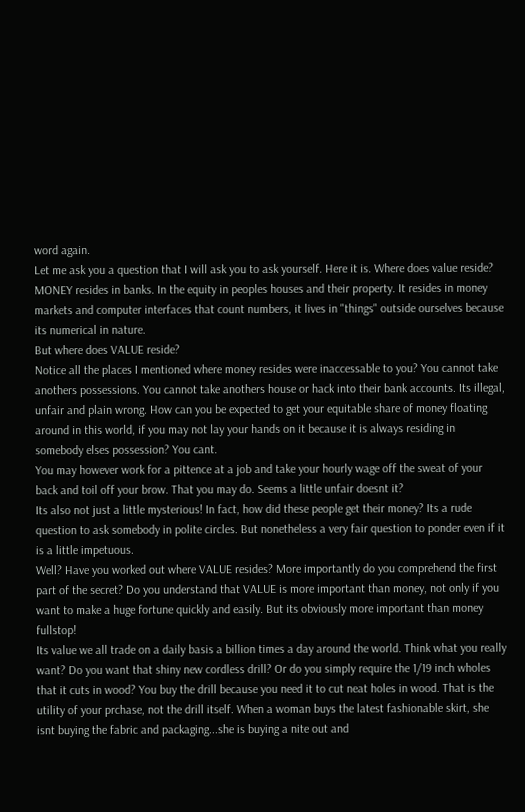word again.
Let me ask you a question that I will ask you to ask yourself. Here it is. Where does value reside?
MONEY resides in banks. In the equity in peoples houses and their property. It resides in money markets and computer interfaces that count numbers, it lives in "things" outside ourselves because its numerical in nature.
But where does VALUE reside?
Notice all the places I mentioned where money resides were inaccessable to you? You cannot take anothers possessions. You cannot take anothers house or hack into their bank accounts. Its illegal, unfair and plain wrong. How can you be expected to get your equitable share of money floating around in this world, if you may not lay your hands on it because it is always residing in somebody elses possession? You cant.
You may however work for a pittence at a job and take your hourly wage off the sweat of your back and toil off your brow. That you may do. Seems a little unfair doesnt it?
Its also not just a little mysterious! In fact, how did these people get their money? Its a rude question to ask somebody in polite circles. But nonetheless a very fair question to ponder even if it is a little impetuous.
Well? Have you worked out where VALUE resides? More importantly do you comprehend the first part of the secret? Do you understand that VALUE is more important than money, not only if you want to make a huge fortune quickly and easily. But its obviously more important than money fullstop!
Its value we all trade on a daily basis a billion times a day around the world. Think what you really want? Do you want that shiny new cordless drill? Or do you simply require the 1/19 inch wholes that it cuts in wood? You buy the drill because you need it to cut neat holes in wood. That is the utility of your prchase, not the drill itself. When a woman buys the latest fashionable skirt, she isnt buying the fabric and packaging...she is buying a nite out and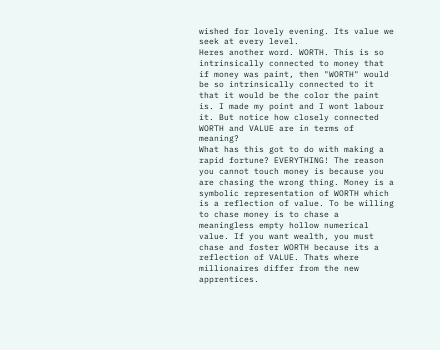wished for lovely evening. Its value we seek at every level.
Heres another word. WORTH. This is so intrinsically connected to money that if money was paint, then "WORTH" would be so intrinsically connected to it that it would be the color the paint is. I made my point and I wont labour it. But notice how closely connected WORTH and VALUE are in terms of meaning?
What has this got to do with making a rapid fortune? EVERYTHING! The reason you cannot touch money is because you are chasing the wrong thing. Money is a symbolic representation of WORTH which is a reflection of value. To be willing to chase money is to chase a meaningless empty hollow numerical value. If you want wealth, you must chase and foster WORTH because its a reflection of VALUE. Thats where millionaires differ from the new apprentices.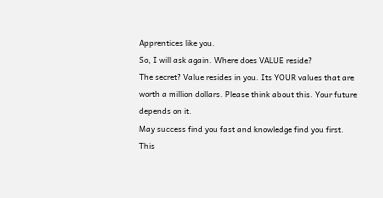Apprentices like you.
So, I will ask again. Where does VALUE reside?
The secret? Value resides in you. Its YOUR values that are worth a million dollars. Please think about this. Your future depends on it.
May success find you fast and knowledge find you first.
This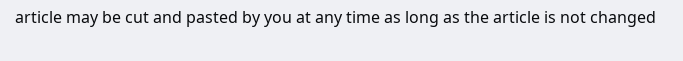article may be cut and pasted by you at any time as long as the article is not changed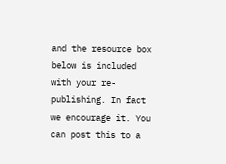and the resource box below is included with your re-publishing. In fact we encourage it. You can post this to a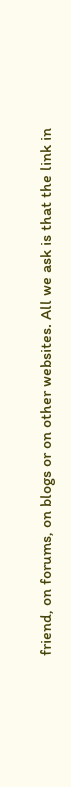friend, on forums, on blogs or on other websites. All we ask is that the link in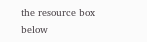the resource box below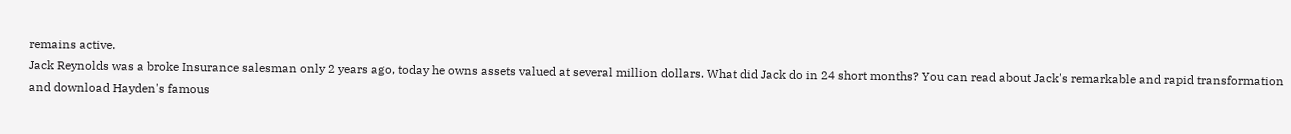remains active.
Jack Reynolds was a broke Insurance salesman only 2 years ago, today he owns assets valued at several million dollars. What did Jack do in 24 short months? You can read about Jack's remarkable and rapid transformation and download Hayden's famous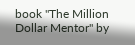book "The Million Dollar Mentor" by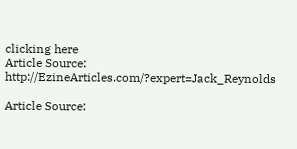clicking here
Article Source: http://EzineArticles.com/?expert=Jack_Reynolds

Article Source: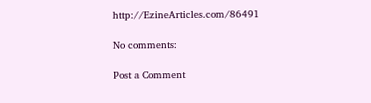http://EzineArticles.com/86491

No comments:

Post a Comment